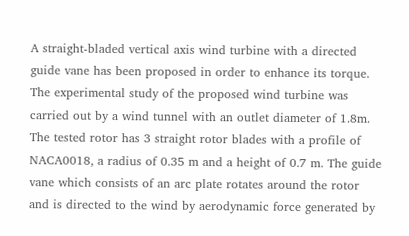A straight-bladed vertical axis wind turbine with a directed guide vane has been proposed in order to enhance its torque. The experimental study of the proposed wind turbine was carried out by a wind tunnel with an outlet diameter of 1.8m. The tested rotor has 3 straight rotor blades with a profile of NACA0018, a radius of 0.35 m and a height of 0.7 m. The guide vane which consists of an arc plate rotates around the rotor and is directed to the wind by aerodynamic force generated by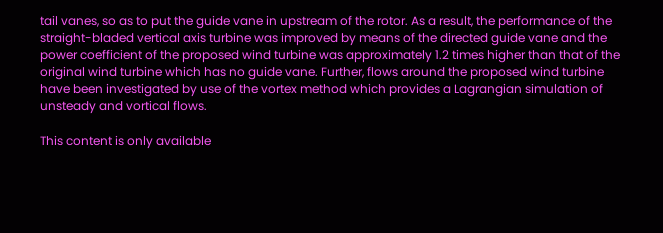tail vanes, so as to put the guide vane in upstream of the rotor. As a result, the performance of the straight-bladed vertical axis turbine was improved by means of the directed guide vane and the power coefficient of the proposed wind turbine was approximately 1.2 times higher than that of the original wind turbine which has no guide vane. Further, flows around the proposed wind turbine have been investigated by use of the vortex method which provides a Lagrangian simulation of unsteady and vortical flows.

This content is only available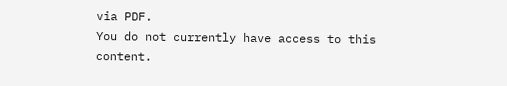via PDF.
You do not currently have access to this content.